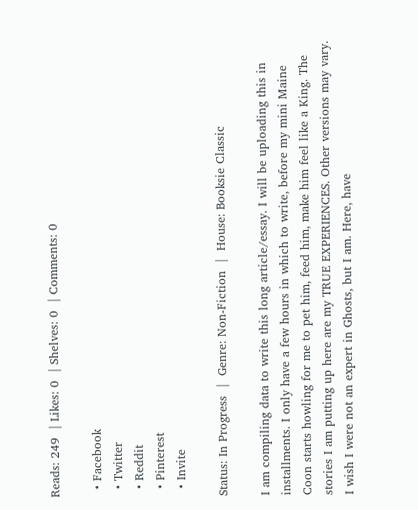Reads: 249  | Likes: 0  | Shelves: 0  | Comments: 0

  • Facebook
  • Twitter
  • Reddit
  • Pinterest
  • Invite

Status: In Progress  |  Genre: Non-Fiction  |  House: Booksie Classic

I am compiling data to write this long article/essay. I will be uploading this in installments. I only have a few hours in which to write, before my mini Maine Coon starts howling for me to pet him, feed him, make him feel like a King. The stories I am putting up here are my TRUE EXPERIENCES. Other versions may vary. I wish I were not an expert in Ghosts, but I am. Here, have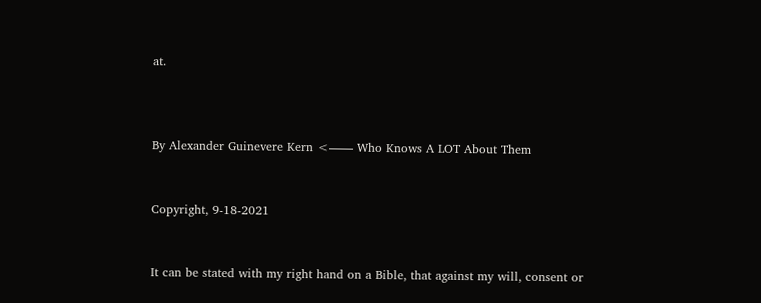at.



By Alexander Guinevere Kern <—— Who Knows A LOT About Them


Copyright, 9-18-2021


It can be stated with my right hand on a Bible, that against my will, consent or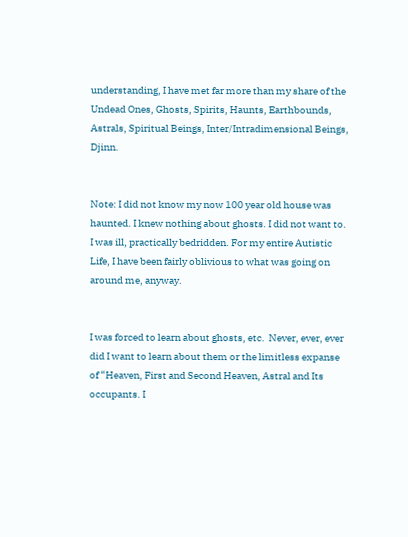understanding, I have met far more than my share of the Undead Ones, Ghosts, Spirits, Haunts, Earthbounds, Astrals, Spiritual Beings, Inter/Intradimensional Beings, Djinn.


Note: I did not know my now 100 year old house was haunted. I knew nothing about ghosts. I did not want to. I was ill, practically bedridden. For my entire Autistic Life, I have been fairly oblivious to what was going on around me, anyway.


I was forced to learn about ghosts, etc.  Never, ever, ever did I want to learn about them or the limitless expanse of “Heaven, First and Second Heaven, Astral and Its occupants. I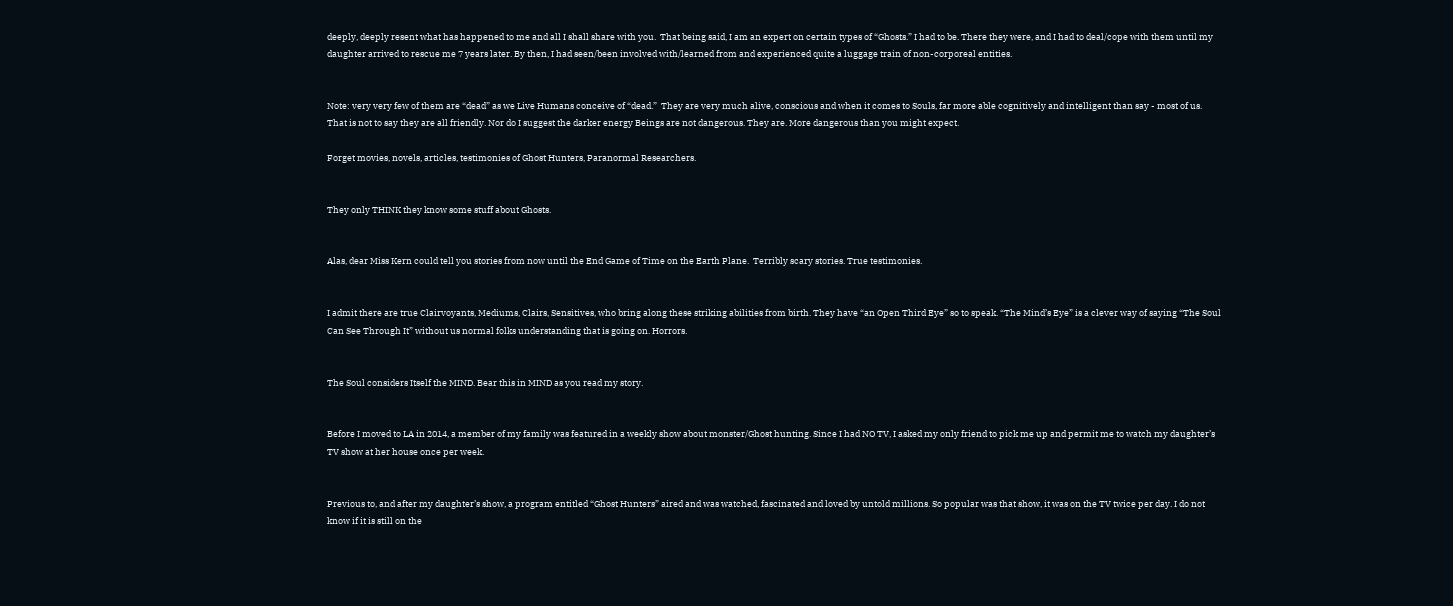deeply, deeply resent what has happened to me and all I shall share with you.  That being said, I am an expert on certain types of “Ghosts.” I had to be. There they were, and I had to deal/cope with them until my daughter arrived to rescue me 7 years later. By then, I had seen/been involved with/learned from and experienced quite a luggage train of non-corporeal entities.


Note: very very few of them are “dead” as we Live Humans conceive of “dead.”  They are very much alive, conscious and when it comes to Souls, far more able cognitively and intelligent than say - most of us. That is not to say they are all friendly. Nor do I suggest the darker energy Beings are not dangerous. They are. More dangerous than you might expect.

Forget movies, novels, articles, testimonies of Ghost Hunters, Paranormal Researchers.


They only THINK they know some stuff about Ghosts.


Alas, dear Miss Kern could tell you stories from now until the End Game of Time on the Earth Plane.  Terribly scary stories. True testimonies.


I admit there are true Clairvoyants, Mediums, Clairs, Sensitives, who bring along these striking abilities from birth. They have “an Open Third Eye” so to speak. “The Mind’s Eye” is a clever way of saying “The Soul Can See Through It” without us normal folks understanding that is going on. Horrors.


The Soul considers Itself the MIND. Bear this in MIND as you read my story.


Before I moved to LA in 2014, a member of my family was featured in a weekly show about monster/Ghost hunting. Since I had NO TV, I asked my only friend to pick me up and permit me to watch my daughter’s TV show at her house once per week.


Previous to, and after my daughter’s show, a program entitled “Ghost Hunters” aired and was watched, fascinated and loved by untold millions. So popular was that show, it was on the TV twice per day. I do not know if it is still on the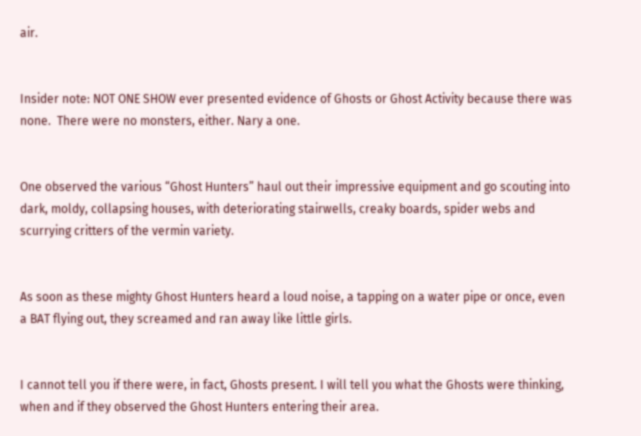air.


Insider note: NOT ONE SHOW ever presented evidence of Ghosts or Ghost Activity because there was none.  There were no monsters, either. Nary a one.


One observed the various “Ghost Hunters” haul out their impressive equipment and go scouting into dark, moldy, collapsing houses, with deteriorating stairwells, creaky boards, spider webs and scurrying critters of the vermin variety.


As soon as these mighty Ghost Hunters heard a loud noise, a tapping on a water pipe or once, even a BAT flying out, they screamed and ran away like little girls.


I cannot tell you if there were, in fact, Ghosts present. I will tell you what the Ghosts were thinking, when and if they observed the Ghost Hunters entering their area.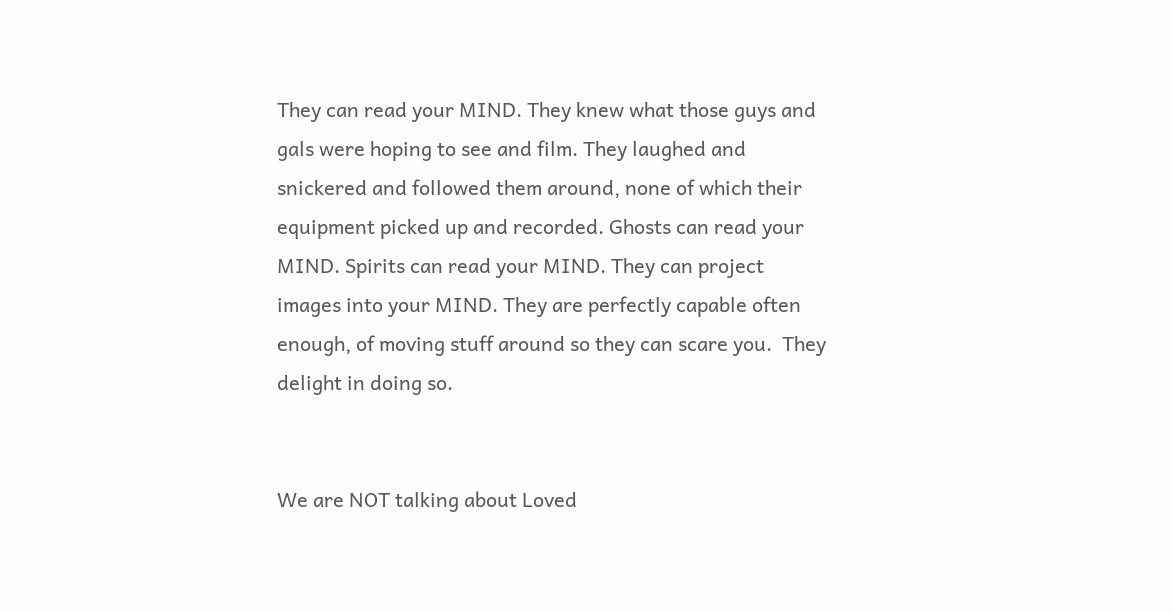They can read your MIND. They knew what those guys and gals were hoping to see and film. They laughed and snickered and followed them around, none of which their equipment picked up and recorded. Ghosts can read your MIND. Spirits can read your MIND. They can project images into your MIND. They are perfectly capable often enough, of moving stuff around so they can scare you.  They delight in doing so.


We are NOT talking about Loved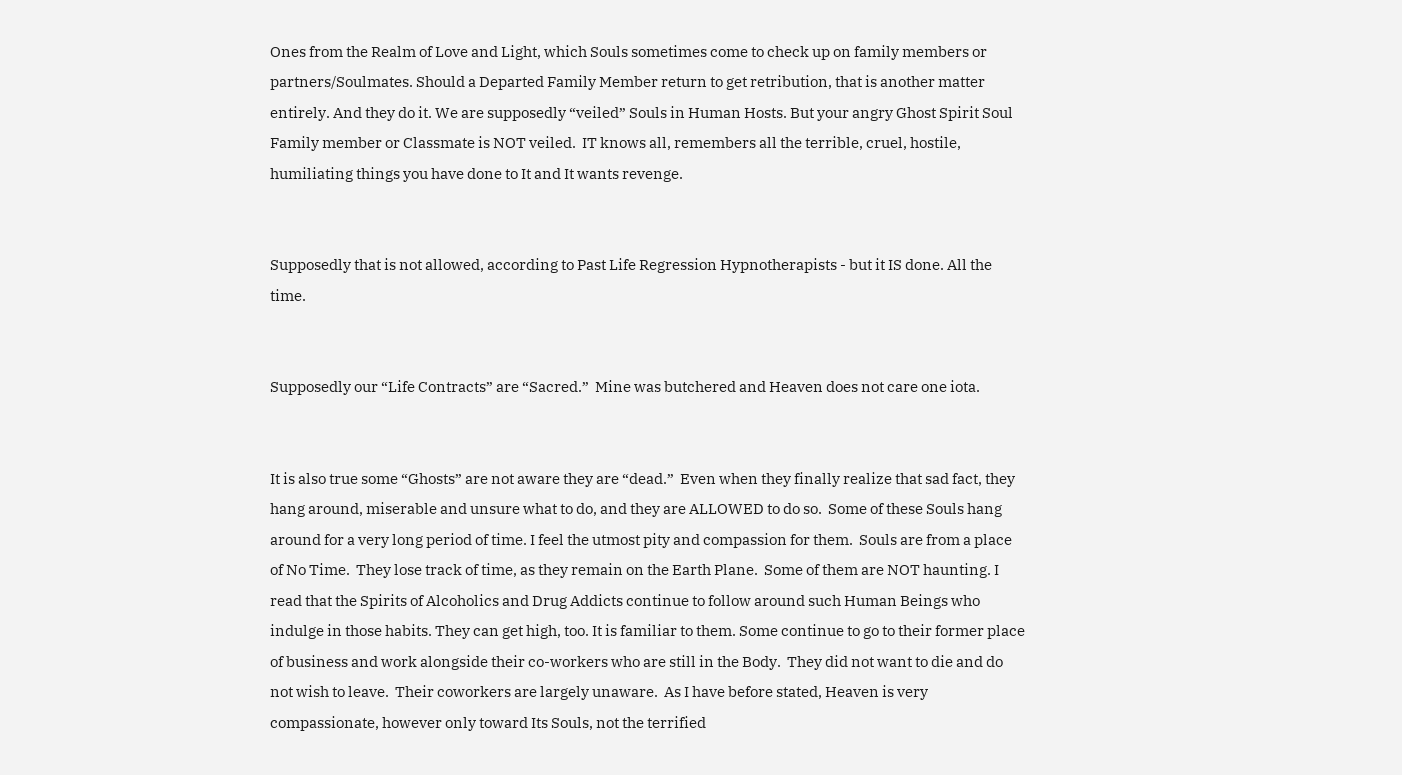Ones from the Realm of Love and Light, which Souls sometimes come to check up on family members or partners/Soulmates. Should a Departed Family Member return to get retribution, that is another matter entirely. And they do it. We are supposedly “veiled” Souls in Human Hosts. But your angry Ghost Spirit Soul Family member or Classmate is NOT veiled.  IT knows all, remembers all the terrible, cruel, hostile, humiliating things you have done to It and It wants revenge.


Supposedly that is not allowed, according to Past Life Regression Hypnotherapists - but it IS done. All the time.


Supposedly our “Life Contracts” are “Sacred.”  Mine was butchered and Heaven does not care one iota.


It is also true some “Ghosts” are not aware they are “dead.”  Even when they finally realize that sad fact, they hang around, miserable and unsure what to do, and they are ALLOWED to do so.  Some of these Souls hang around for a very long period of time. I feel the utmost pity and compassion for them.  Souls are from a place of No Time.  They lose track of time, as they remain on the Earth Plane.  Some of them are NOT haunting. I read that the Spirits of Alcoholics and Drug Addicts continue to follow around such Human Beings who indulge in those habits. They can get high, too. It is familiar to them. Some continue to go to their former place of business and work alongside their co-workers who are still in the Body.  They did not want to die and do not wish to leave.  Their coworkers are largely unaware.  As I have before stated, Heaven is very compassionate, however only toward Its Souls, not the terrified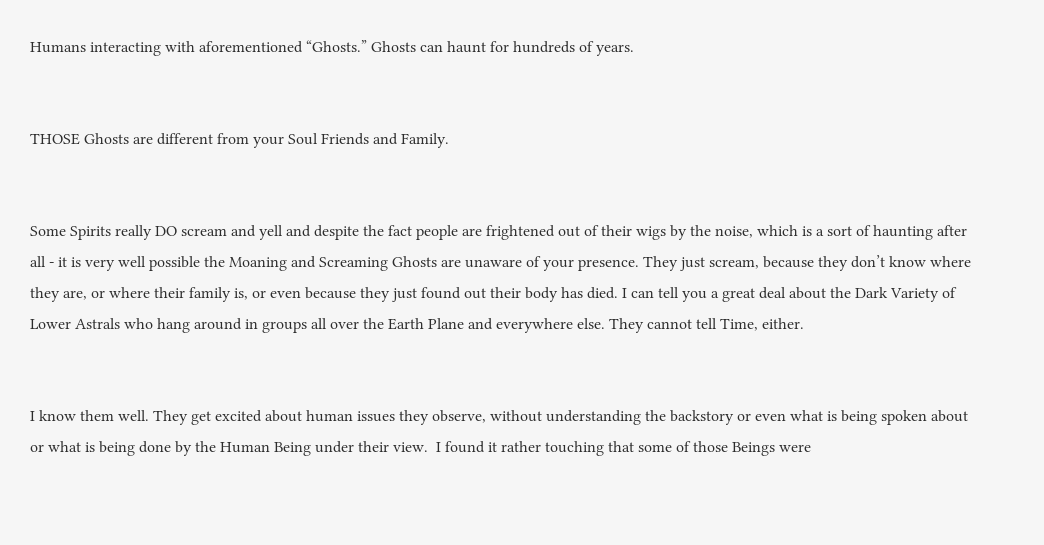Humans interacting with aforementioned “Ghosts.” Ghosts can haunt for hundreds of years.


THOSE Ghosts are different from your Soul Friends and Family.


Some Spirits really DO scream and yell and despite the fact people are frightened out of their wigs by the noise, which is a sort of haunting after all - it is very well possible the Moaning and Screaming Ghosts are unaware of your presence. They just scream, because they don’t know where they are, or where their family is, or even because they just found out their body has died. I can tell you a great deal about the Dark Variety of Lower Astrals who hang around in groups all over the Earth Plane and everywhere else. They cannot tell Time, either.


I know them well. They get excited about human issues they observe, without understanding the backstory or even what is being spoken about or what is being done by the Human Being under their view.  I found it rather touching that some of those Beings were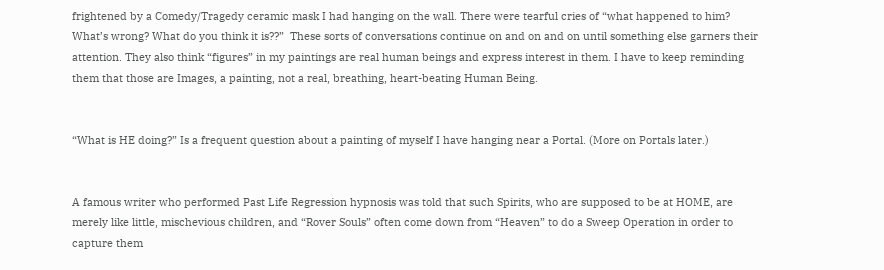frightened by a Comedy/Tragedy ceramic mask I had hanging on the wall. There were tearful cries of “what happened to him? What’s wrong? What do you think it is??”  These sorts of conversations continue on and on and on until something else garners their attention. They also think “figures” in my paintings are real human beings and express interest in them. I have to keep reminding them that those are Images, a painting, not a real, breathing, heart-beating Human Being.


“What is HE doing?” Is a frequent question about a painting of myself I have hanging near a Portal. (More on Portals later.)


A famous writer who performed Past Life Regression hypnosis was told that such Spirits, who are supposed to be at HOME, are merely like little, mischevious children, and “Rover Souls” often come down from “Heaven” to do a Sweep Operation in order to capture them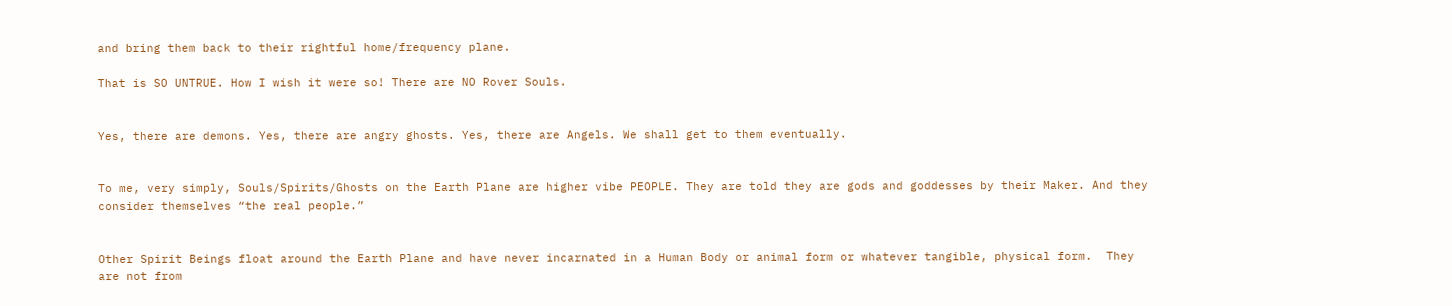and bring them back to their rightful home/frequency plane.

That is SO UNTRUE. How I wish it were so! There are NO Rover Souls.


Yes, there are demons. Yes, there are angry ghosts. Yes, there are Angels. We shall get to them eventually.


To me, very simply, Souls/Spirits/Ghosts on the Earth Plane are higher vibe PEOPLE. They are told they are gods and goddesses by their Maker. And they consider themselves “the real people.”


Other Spirit Beings float around the Earth Plane and have never incarnated in a Human Body or animal form or whatever tangible, physical form.  They are not from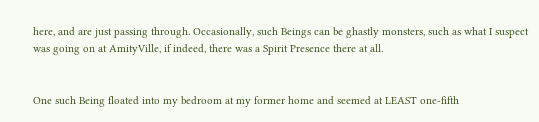here, and are just passing through. Occasionally, such Beings can be ghastly monsters, such as what I suspect was going on at AmityVille, if indeed, there was a Spirit Presence there at all.


One such Being floated into my bedroom at my former home and seemed at LEAST one-fifth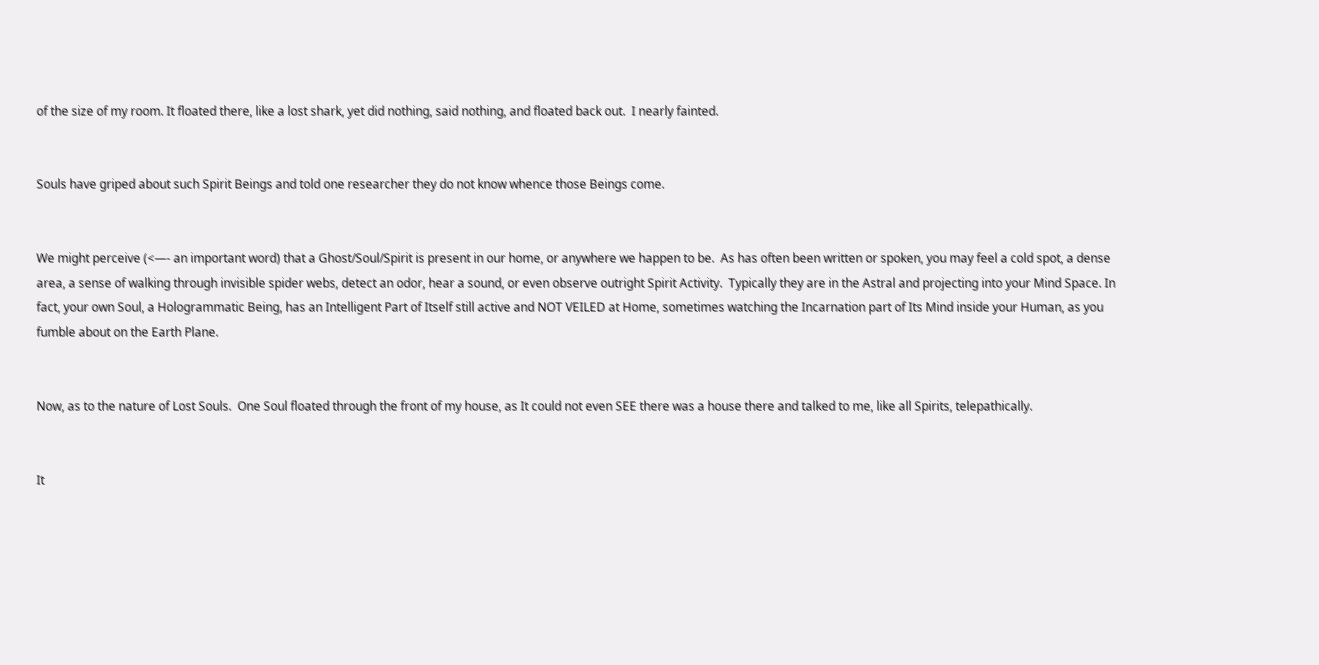of the size of my room. It floated there, like a lost shark, yet did nothing, said nothing, and floated back out.  I nearly fainted.


Souls have griped about such Spirit Beings and told one researcher they do not know whence those Beings come.


We might perceive (<—- an important word) that a Ghost/Soul/Spirit is present in our home, or anywhere we happen to be.  As has often been written or spoken, you may feel a cold spot, a dense area, a sense of walking through invisible spider webs, detect an odor, hear a sound, or even observe outright Spirit Activity.  Typically they are in the Astral and projecting into your Mind Space. In fact, your own Soul, a Hologrammatic Being, has an Intelligent Part of Itself still active and NOT VEILED at Home, sometimes watching the Incarnation part of Its Mind inside your Human, as you fumble about on the Earth Plane.


Now, as to the nature of Lost Souls.  One Soul floated through the front of my house, as It could not even SEE there was a house there and talked to me, like all Spirits, telepathically.


It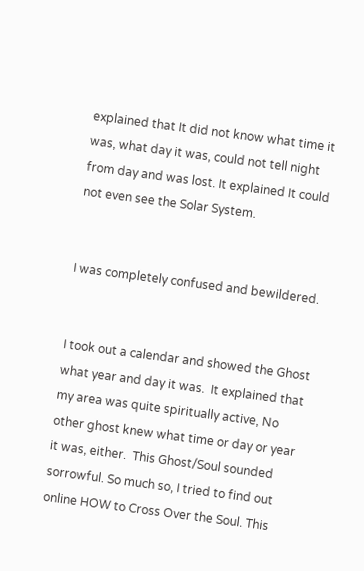explained that It did not know what time it was, what day it was, could not tell night from day and was lost. It explained It could not even see the Solar System.


I was completely confused and bewildered.


I took out a calendar and showed the Ghost what year and day it was.  It explained that my area was quite spiritually active, No other ghost knew what time or day or year it was, either.  This Ghost/Soul sounded sorrowful. So much so, I tried to find out online HOW to Cross Over the Soul. This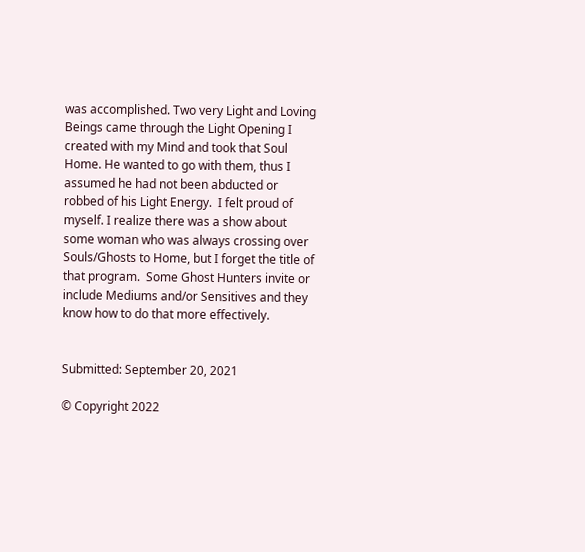was accomplished. Two very Light and Loving Beings came through the Light Opening I created with my Mind and took that Soul Home. He wanted to go with them, thus I assumed he had not been abducted or robbed of his Light Energy.  I felt proud of myself. I realize there was a show about some woman who was always crossing over Souls/Ghosts to Home, but I forget the title of that program.  Some Ghost Hunters invite or include Mediums and/or Sensitives and they know how to do that more effectively.


Submitted: September 20, 2021

© Copyright 2022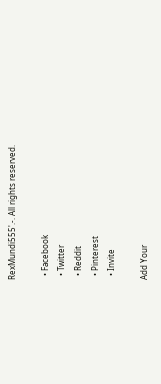RexMundi555'.-. All rights reserved.

  • Facebook
  • Twitter
  • Reddit
  • Pinterest
  • Invite

Add Your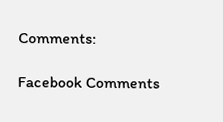Comments:

Facebook Comments